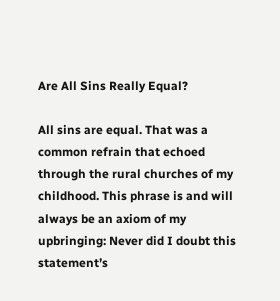Are All Sins Really Equal?

All sins are equal. That was a common refrain that echoed through the rural churches of my childhood. This phrase is and will always be an axiom of my upbringing: Never did I doubt this statement’s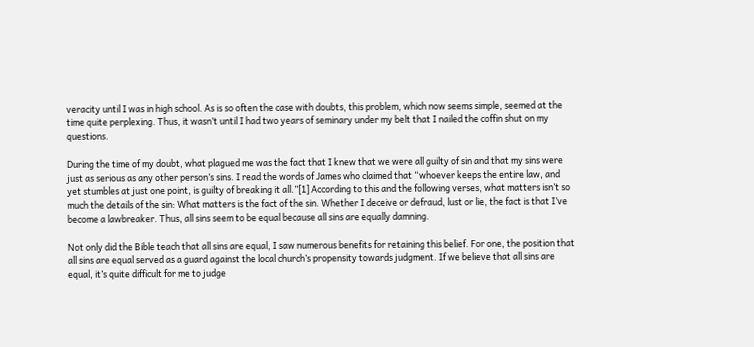veracity until I was in high school. As is so often the case with doubts, this problem, which now seems simple, seemed at the time quite perplexing. Thus, it wasn’t until I had two years of seminary under my belt that I nailed the coffin shut on my questions.

During the time of my doubt, what plagued me was the fact that I knew that we were all guilty of sin and that my sins were just as serious as any other person’s sins. I read the words of James who claimed that “whoever keeps the entire law, and yet stumbles at just one point, is guilty of breaking it all.”[1] According to this and the following verses, what matters isn’t so much the details of the sin: What matters is the fact of the sin. Whether I deceive or defraud, lust or lie, the fact is that I’ve become a lawbreaker. Thus, all sins seem to be equal because all sins are equally damning.

Not only did the Bible teach that all sins are equal, I saw numerous benefits for retaining this belief. For one, the position that all sins are equal served as a guard against the local church’s propensity towards judgment. If we believe that all sins are equal, it’s quite difficult for me to judge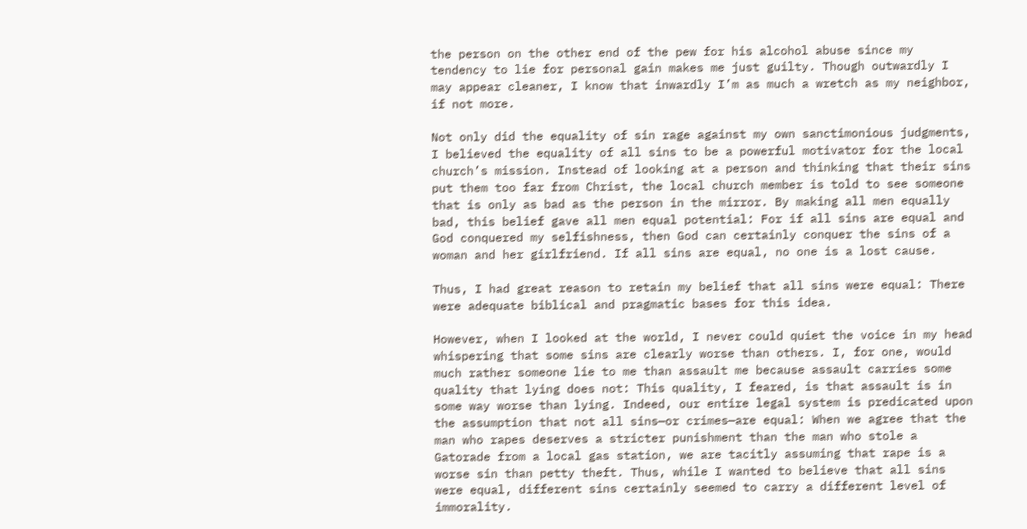the person on the other end of the pew for his alcohol abuse since my tendency to lie for personal gain makes me just guilty. Though outwardly I may appear cleaner, I know that inwardly I’m as much a wretch as my neighbor, if not more.

Not only did the equality of sin rage against my own sanctimonious judgments, I believed the equality of all sins to be a powerful motivator for the local church’s mission. Instead of looking at a person and thinking that their sins put them too far from Christ, the local church member is told to see someone that is only as bad as the person in the mirror. By making all men equally bad, this belief gave all men equal potential: For if all sins are equal and God conquered my selfishness, then God can certainly conquer the sins of a woman and her girlfriend. If all sins are equal, no one is a lost cause.

Thus, I had great reason to retain my belief that all sins were equal: There were adequate biblical and pragmatic bases for this idea.

However, when I looked at the world, I never could quiet the voice in my head whispering that some sins are clearly worse than others. I, for one, would much rather someone lie to me than assault me because assault carries some quality that lying does not: This quality, I feared, is that assault is in some way worse than lying. Indeed, our entire legal system is predicated upon the assumption that not all sins—or crimes—are equal: When we agree that the man who rapes deserves a stricter punishment than the man who stole a Gatorade from a local gas station, we are tacitly assuming that rape is a worse sin than petty theft. Thus, while I wanted to believe that all sins were equal, different sins certainly seemed to carry a different level of immorality.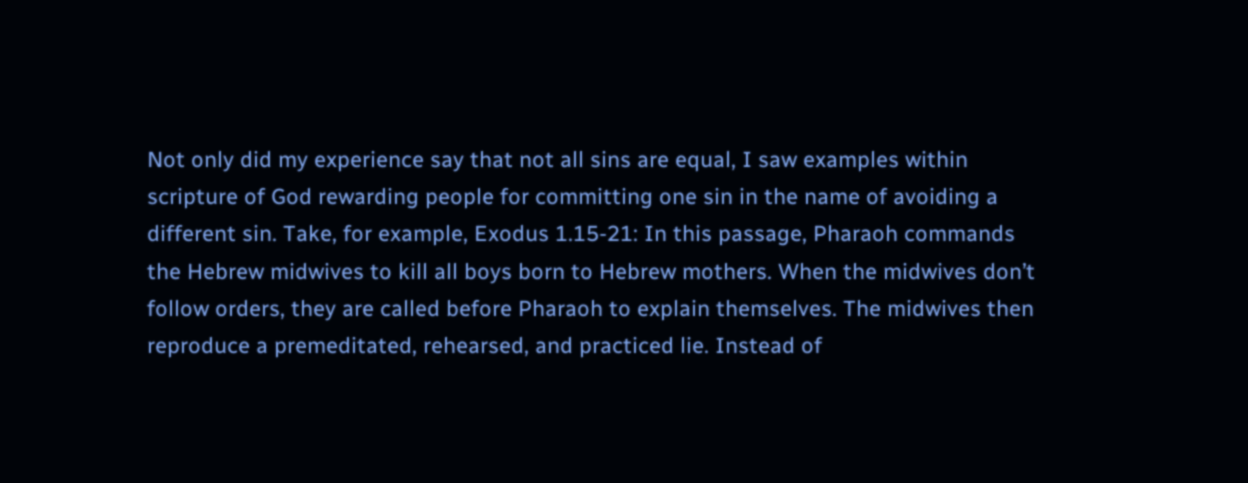Not only did my experience say that not all sins are equal, I saw examples within scripture of God rewarding people for committing one sin in the name of avoiding a different sin. Take, for example, Exodus 1.15-21: In this passage, Pharaoh commands the Hebrew midwives to kill all boys born to Hebrew mothers. When the midwives don’t follow orders, they are called before Pharaoh to explain themselves. The midwives then reproduce a premeditated, rehearsed, and practiced lie. Instead of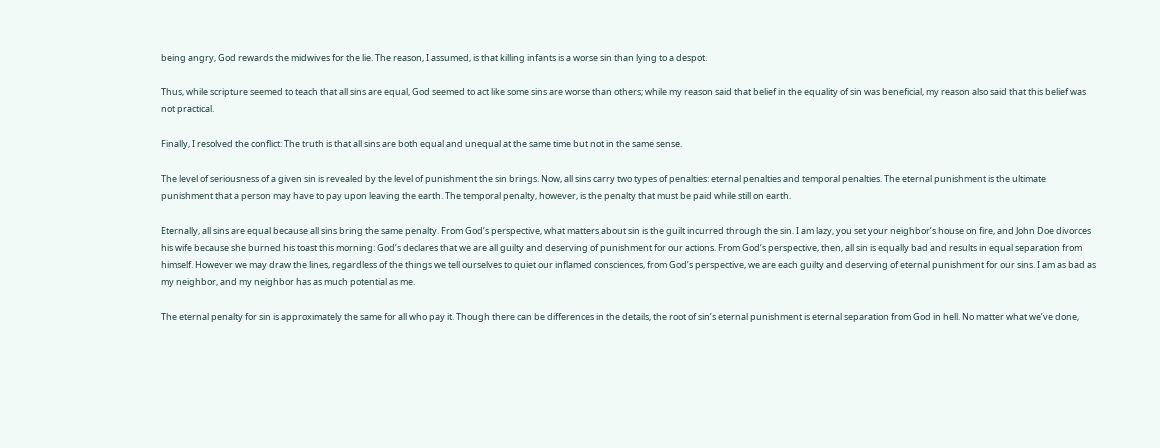being angry, God rewards the midwives for the lie. The reason, I assumed, is that killing infants is a worse sin than lying to a despot.

Thus, while scripture seemed to teach that all sins are equal, God seemed to act like some sins are worse than others; while my reason said that belief in the equality of sin was beneficial, my reason also said that this belief was not practical.

Finally, I resolved the conflict: The truth is that all sins are both equal and unequal at the same time but not in the same sense.

The level of seriousness of a given sin is revealed by the level of punishment the sin brings. Now, all sins carry two types of penalties: eternal penalties and temporal penalties. The eternal punishment is the ultimate punishment that a person may have to pay upon leaving the earth. The temporal penalty, however, is the penalty that must be paid while still on earth.

Eternally, all sins are equal because all sins bring the same penalty. From God’s perspective, what matters about sin is the guilt incurred through the sin. I am lazy, you set your neighbor’s house on fire, and John Doe divorces his wife because she burned his toast this morning: God’s declares that we are all guilty and deserving of punishment for our actions. From God’s perspective, then, all sin is equally bad and results in equal separation from himself. However we may draw the lines, regardless of the things we tell ourselves to quiet our inflamed consciences, from God’s perspective, we are each guilty and deserving of eternal punishment for our sins. I am as bad as my neighbor, and my neighbor has as much potential as me.

The eternal penalty for sin is approximately the same for all who pay it. Though there can be differences in the details, the root of sin’s eternal punishment is eternal separation from God in hell. No matter what we’ve done,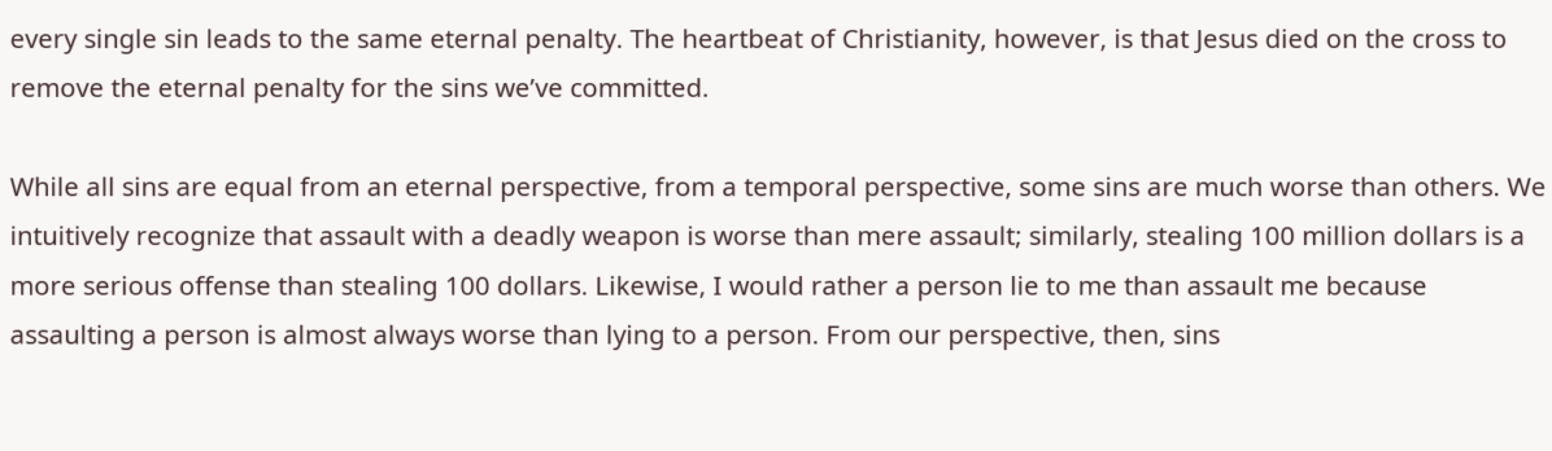every single sin leads to the same eternal penalty. The heartbeat of Christianity, however, is that Jesus died on the cross to remove the eternal penalty for the sins we’ve committed.

While all sins are equal from an eternal perspective, from a temporal perspective, some sins are much worse than others. We intuitively recognize that assault with a deadly weapon is worse than mere assault; similarly, stealing 100 million dollars is a more serious offense than stealing 100 dollars. Likewise, I would rather a person lie to me than assault me because assaulting a person is almost always worse than lying to a person. From our perspective, then, sins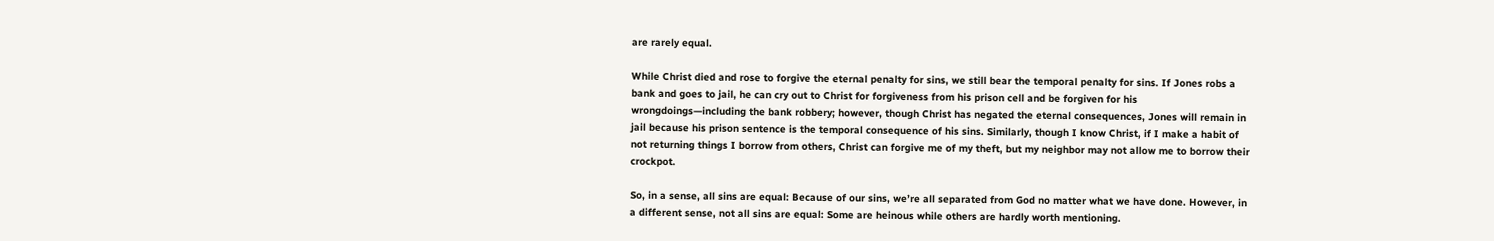are rarely equal.

While Christ died and rose to forgive the eternal penalty for sins, we still bear the temporal penalty for sins. If Jones robs a bank and goes to jail, he can cry out to Christ for forgiveness from his prison cell and be forgiven for his wrongdoings—including the bank robbery; however, though Christ has negated the eternal consequences, Jones will remain in jail because his prison sentence is the temporal consequence of his sins. Similarly, though I know Christ, if I make a habit of not returning things I borrow from others, Christ can forgive me of my theft, but my neighbor may not allow me to borrow their crockpot.

So, in a sense, all sins are equal: Because of our sins, we’re all separated from God no matter what we have done. However, in a different sense, not all sins are equal: Some are heinous while others are hardly worth mentioning.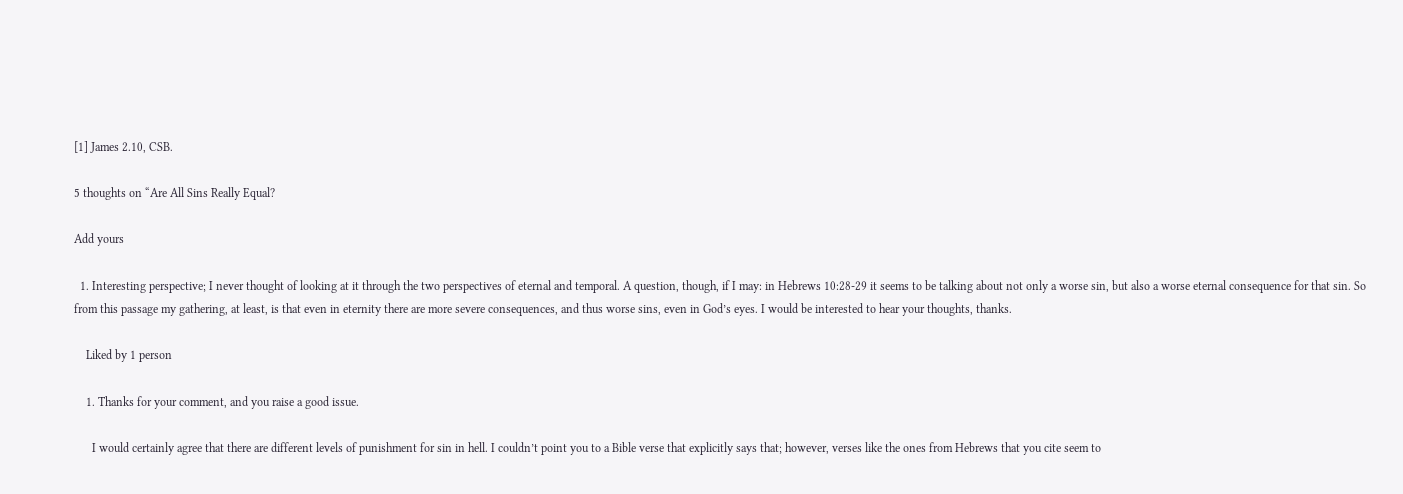[1] James 2.10, CSB.

5 thoughts on “Are All Sins Really Equal?

Add yours

  1. Interesting perspective; I never thought of looking at it through the two perspectives of eternal and temporal. A question, though, if I may: in Hebrews 10:28-29 it seems to be talking about not only a worse sin, but also a worse eternal consequence for that sin. So from this passage my gathering, at least, is that even in eternity there are more severe consequences, and thus worse sins, even in God’s eyes. I would be interested to hear your thoughts, thanks.

    Liked by 1 person

    1. Thanks for your comment, and you raise a good issue.

      I would certainly agree that there are different levels of punishment for sin in hell. I couldn’t point you to a Bible verse that explicitly says that; however, verses like the ones from Hebrews that you cite seem to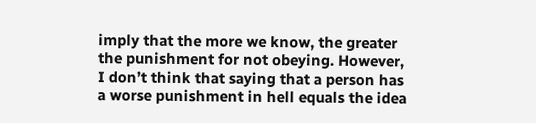imply that the more we know, the greater the punishment for not obeying. However, I don’t think that saying that a person has a worse punishment in hell equals the idea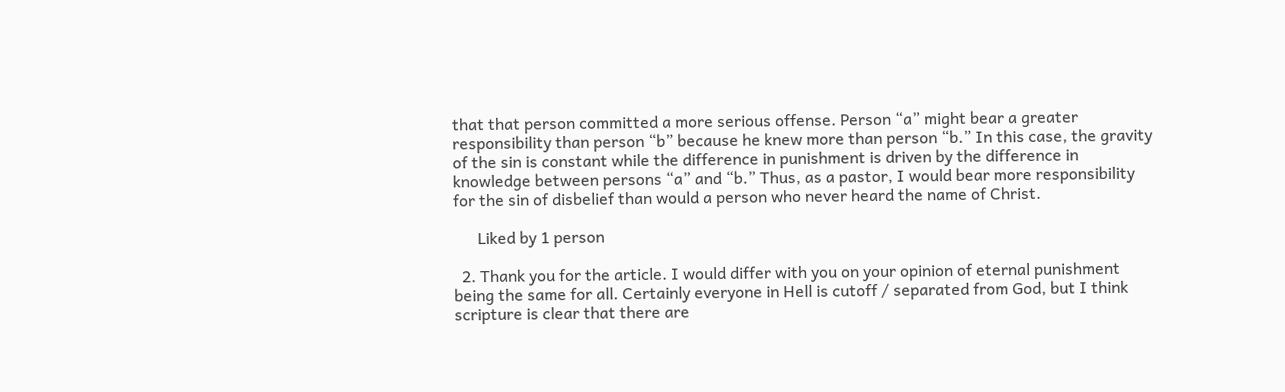that that person committed a more serious offense. Person “a” might bear a greater responsibility than person “b” because he knew more than person “b.” In this case, the gravity of the sin is constant while the difference in punishment is driven by the difference in knowledge between persons “a” and “b.” Thus, as a pastor, I would bear more responsibility for the sin of disbelief than would a person who never heard the name of Christ.

      Liked by 1 person

  2. Thank you for the article. I would differ with you on your opinion of eternal punishment being the same for all. Certainly everyone in Hell is cutoff / separated from God, but I think scripture is clear that there are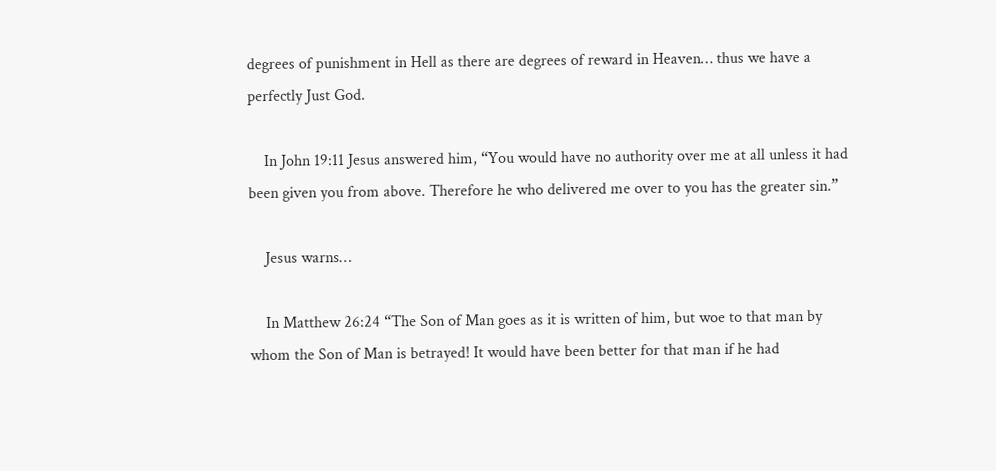degrees of punishment in Hell as there are degrees of reward in Heaven… thus we have a perfectly Just God.

    In John 19:11 Jesus answered him, “You would have no authority over me at all unless it had been given you from above. Therefore he who delivered me over to you has the greater sin.”

    Jesus warns…

    In Matthew 26:24 “The Son of Man goes as it is written of him, but woe to that man by whom the Son of Man is betrayed! It would have been better for that man if he had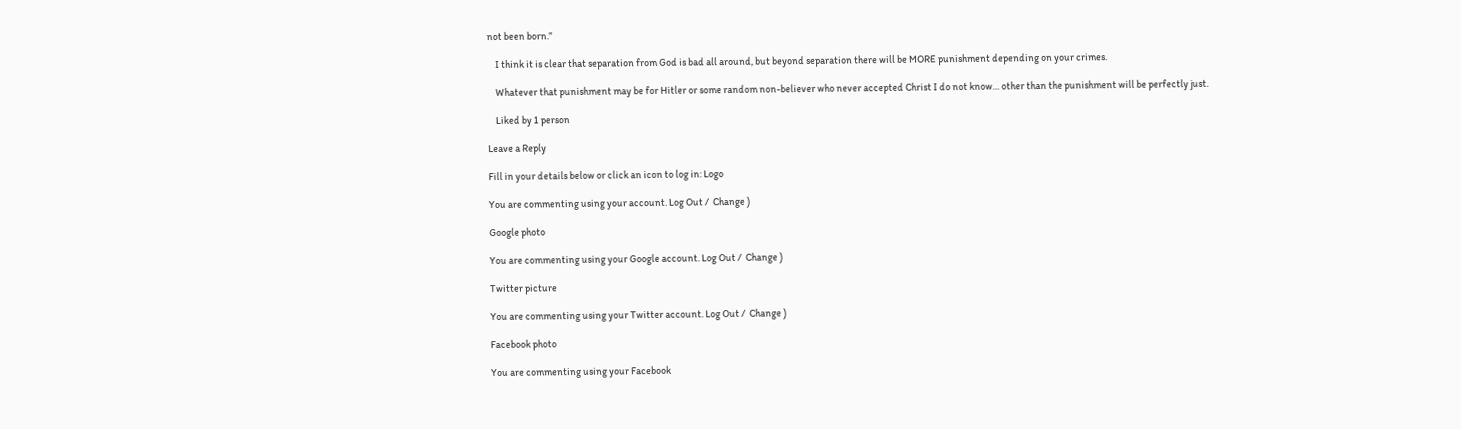not been born.”

    I think it is clear that separation from God is bad all around, but beyond separation there will be MORE punishment depending on your crimes.

    Whatever that punishment may be for Hitler or some random non-believer who never accepted Christ I do not know… other than the punishment will be perfectly just.

    Liked by 1 person

Leave a Reply

Fill in your details below or click an icon to log in: Logo

You are commenting using your account. Log Out /  Change )

Google photo

You are commenting using your Google account. Log Out /  Change )

Twitter picture

You are commenting using your Twitter account. Log Out /  Change )

Facebook photo

You are commenting using your Facebook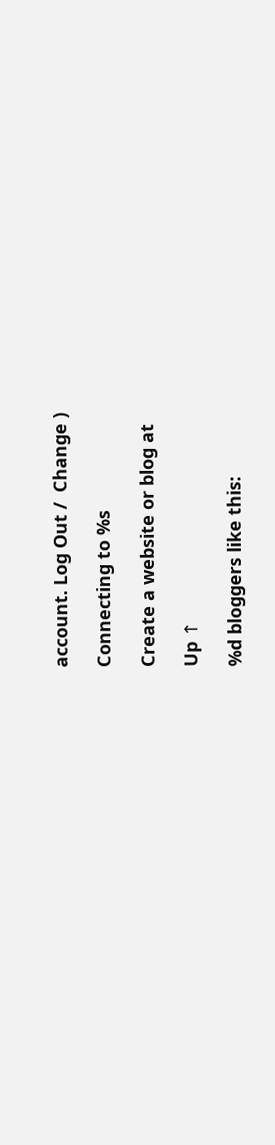account. Log Out /  Change )

Connecting to %s

Create a website or blog at

Up ↑

%d bloggers like this: